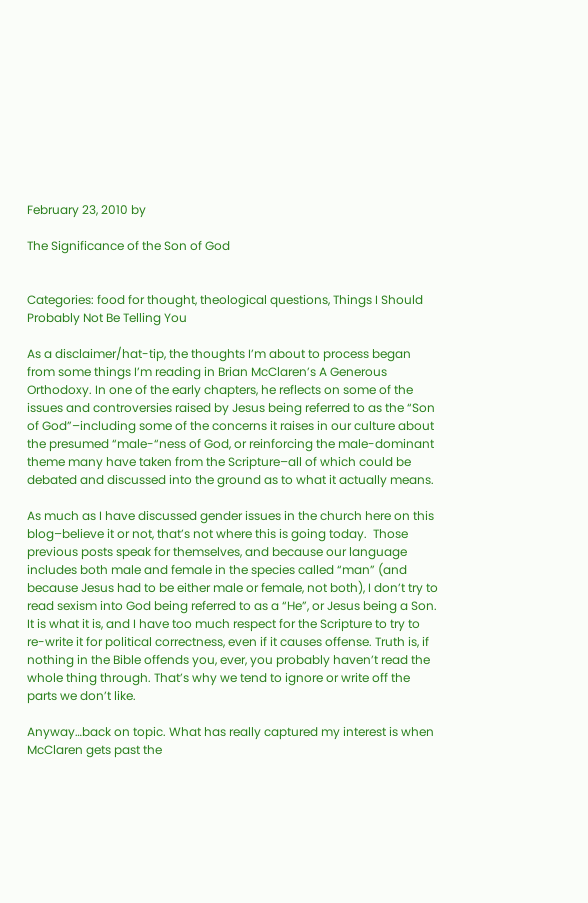February 23, 2010 by

The Significance of the Son of God


Categories: food for thought, theological questions, Things I Should Probably Not Be Telling You

As a disclaimer/hat-tip, the thoughts I’m about to process began from some things I’m reading in Brian McClaren’s A Generous Orthodoxy. In one of the early chapters, he reflects on some of the issues and controversies raised by Jesus being referred to as the “Son of God”–including some of the concerns it raises in our culture about the presumed “male-“ness of God, or reinforcing the male-dominant theme many have taken from the Scripture–all of which could be debated and discussed into the ground as to what it actually means.

As much as I have discussed gender issues in the church here on this blog–believe it or not, that’s not where this is going today.  Those previous posts speak for themselves, and because our language includes both male and female in the species called “man” (and because Jesus had to be either male or female, not both), I don’t try to read sexism into God being referred to as a “He”, or Jesus being a Son. It is what it is, and I have too much respect for the Scripture to try to re-write it for political correctness, even if it causes offense. Truth is, if nothing in the Bible offends you, ever, you probably haven’t read the whole thing through. That’s why we tend to ignore or write off the parts we don’t like.

Anyway…back on topic. What has really captured my interest is when McClaren gets past the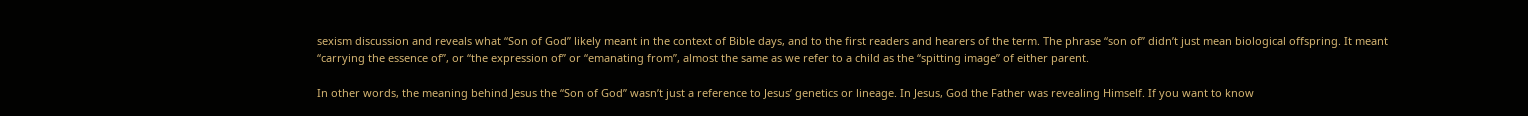sexism discussion and reveals what “Son of God” likely meant in the context of Bible days, and to the first readers and hearers of the term. The phrase “son of” didn’t just mean biological offspring. It meant “carrying the essence of”, or “the expression of” or “emanating from”, almost the same as we refer to a child as the “spitting image” of either parent.

In other words, the meaning behind Jesus the “Son of God” wasn’t just a reference to Jesus’ genetics or lineage. In Jesus, God the Father was revealing Himself. If you want to know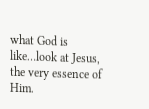what God is like…look at Jesus, the very essence of Him.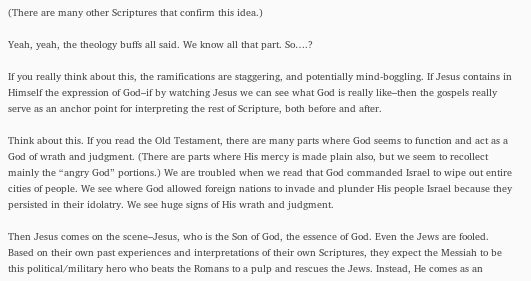(There are many other Scriptures that confirm this idea.)

Yeah, yeah, the theology buffs all said. We know all that part. So….?

If you really think about this, the ramifications are staggering, and potentially mind-boggling. If Jesus contains in Himself the expression of God–if by watching Jesus we can see what God is really like–then the gospels really serve as an anchor point for interpreting the rest of Scripture, both before and after.

Think about this. If you read the Old Testament, there are many parts where God seems to function and act as a God of wrath and judgment. (There are parts where His mercy is made plain also, but we seem to recollect mainly the “angry God” portions.) We are troubled when we read that God commanded Israel to wipe out entire cities of people. We see where God allowed foreign nations to invade and plunder His people Israel because they persisted in their idolatry. We see huge signs of His wrath and judgment.

Then Jesus comes on the scene–Jesus, who is the Son of God, the essence of God. Even the Jews are fooled. Based on their own past experiences and interpretations of their own Scriptures, they expect the Messiah to be this political/military hero who beats the Romans to a pulp and rescues the Jews. Instead, He comes as an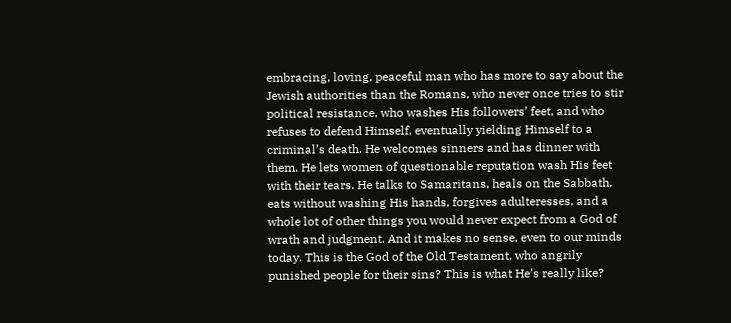embracing, loving, peaceful man who has more to say about the Jewish authorities than the Romans, who never once tries to stir political resistance, who washes His followers’ feet, and who refuses to defend Himself, eventually yielding Himself to a criminal’s death. He welcomes sinners and has dinner with them. He lets women of questionable reputation wash His feet with their tears. He talks to Samaritans, heals on the Sabbath, eats without washing His hands, forgives adulteresses, and a whole lot of other things you would never expect from a God of wrath and judgment. And it makes no sense, even to our minds today. This is the God of the Old Testament, who angrily punished people for their sins? This is what He’s really like?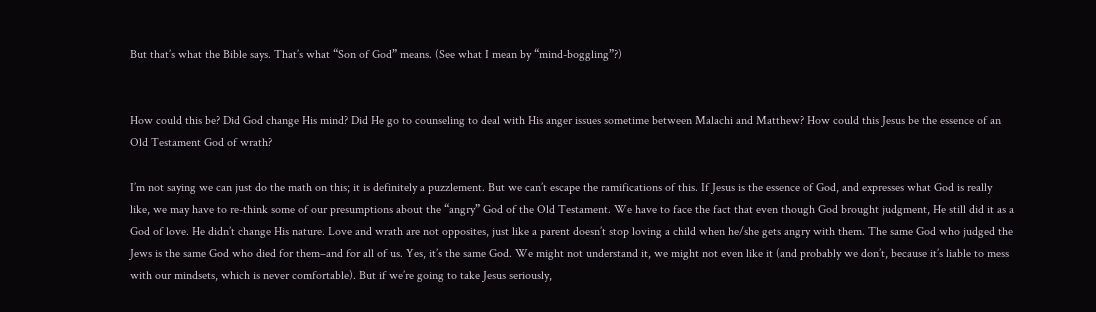But that’s what the Bible says. That’s what “Son of God” means. (See what I mean by “mind-boggling”?)


How could this be? Did God change His mind? Did He go to counseling to deal with His anger issues sometime between Malachi and Matthew? How could this Jesus be the essence of an Old Testament God of wrath?

I’m not saying we can just do the math on this; it is definitely a puzzlement. But we can’t escape the ramifications of this. If Jesus is the essence of God, and expresses what God is really like, we may have to re-think some of our presumptions about the “angry” God of the Old Testament. We have to face the fact that even though God brought judgment, He still did it as a God of love. He didn’t change His nature. Love and wrath are not opposites, just like a parent doesn’t stop loving a child when he/she gets angry with them. The same God who judged the Jews is the same God who died for them–and for all of us. Yes, it’s the same God. We might not understand it, we might not even like it (and probably we don’t, because it’s liable to mess with our mindsets, which is never comfortable). But if we’re going to take Jesus seriously,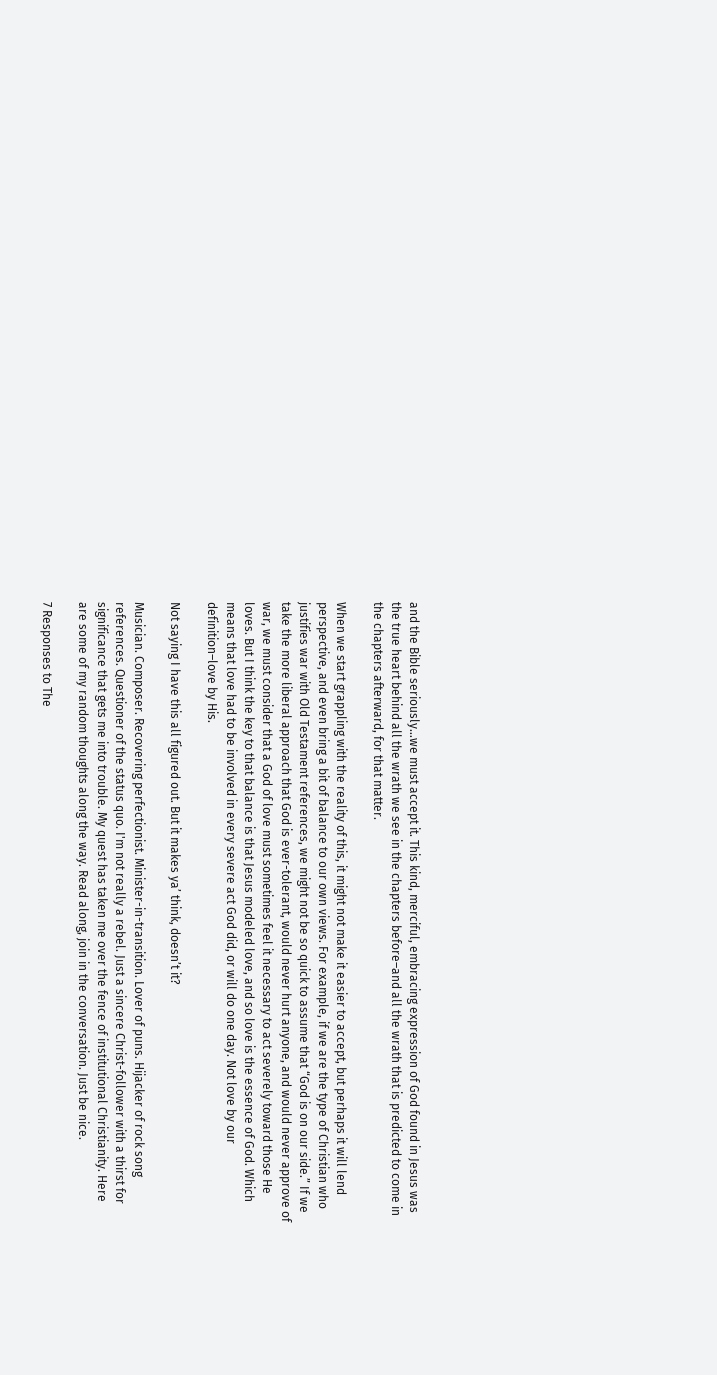and the Bible seriously…we must accept it. This kind, merciful, embracing expression of God found in Jesus was the true heart behind all the wrath we see in the chapters before–and all the wrath that is predicted to come in the chapters afterward, for that matter.

When we start grappling with the reality of this, it might not make it easier to accept, but perhaps it will lend perspective, and even bring a bit of balance to our own views. For example, if we are the type of Christian who justifies war with Old Testament references, we might not be so quick to assume that “God is on our side.” If we take the more liberal approach that God is ever-tolerant, would never hurt anyone, and would never approve of war, we must consider that a God of love must sometimes feel it necessary to act severely toward those He loves. But I think the key to that balance is that Jesus modeled love, and so love is the essence of God. Which means that love had to be involved in every severe act God did, or will do one day. Not love by our definition–love by His.

Not saying I have this all figured out. But it makes ya’ think, doesn’t it?

Musician. Composer. Recovering perfectionist. Minister-in-transition. Lover of puns. Hijacker of rock song references. Questioner of the status quo. I'm not really a rebel. Just a sincere Christ-follower with a thirst for significance that gets me into trouble. My quest has taken me over the fence of institutional Christianity. Here are some of my random thoughts along the way. Read along, join in the conversation. Just be nice.

7 Responses to The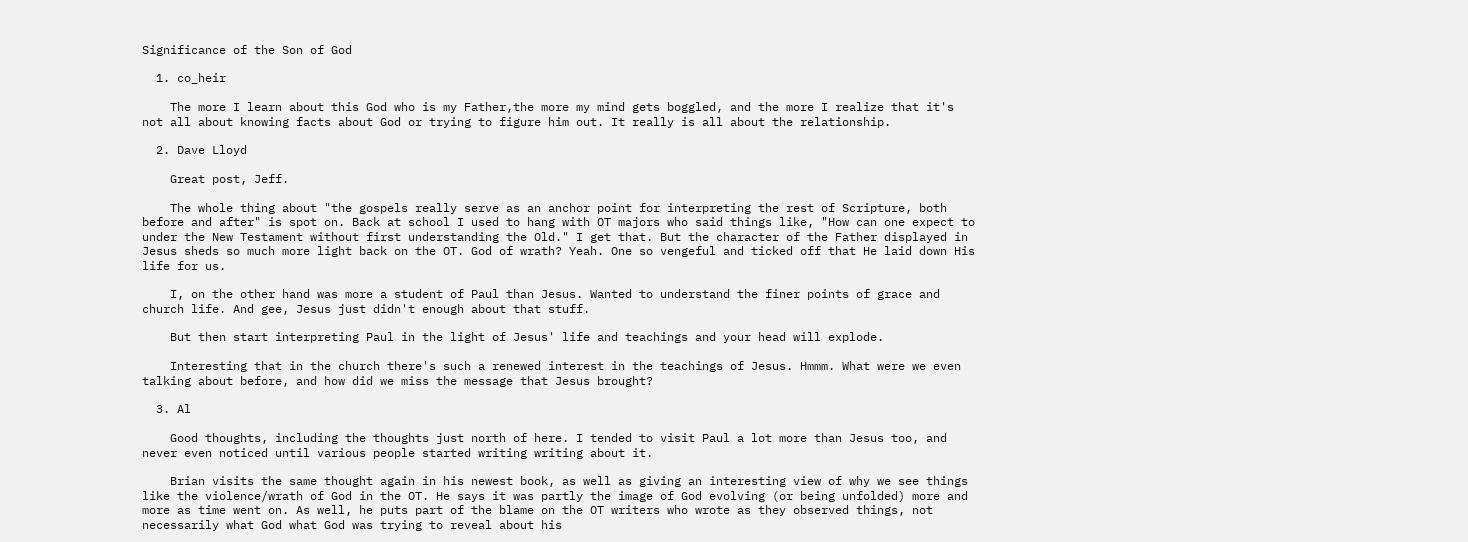Significance of the Son of God

  1. co_heir

    The more I learn about this God who is my Father,the more my mind gets boggled, and the more I realize that it's not all about knowing facts about God or trying to figure him out. It really is all about the relationship.

  2. Dave Lloyd

    Great post, Jeff.

    The whole thing about "the gospels really serve as an anchor point for interpreting the rest of Scripture, both before and after" is spot on. Back at school I used to hang with OT majors who said things like, "How can one expect to under the New Testament without first understanding the Old." I get that. But the character of the Father displayed in Jesus sheds so much more light back on the OT. God of wrath? Yeah. One so vengeful and ticked off that He laid down His life for us.

    I, on the other hand was more a student of Paul than Jesus. Wanted to understand the finer points of grace and church life. And gee, Jesus just didn't enough about that stuff.

    But then start interpreting Paul in the light of Jesus' life and teachings and your head will explode.

    Interesting that in the church there's such a renewed interest in the teachings of Jesus. Hmmm. What were we even talking about before, and how did we miss the message that Jesus brought?

  3. Al

    Good thoughts, including the thoughts just north of here. I tended to visit Paul a lot more than Jesus too, and never even noticed until various people started writing writing about it.

    Brian visits the same thought again in his newest book, as well as giving an interesting view of why we see things like the violence/wrath of God in the OT. He says it was partly the image of God evolving (or being unfolded) more and more as time went on. As well, he puts part of the blame on the OT writers who wrote as they observed things, not necessarily what God what God was trying to reveal about his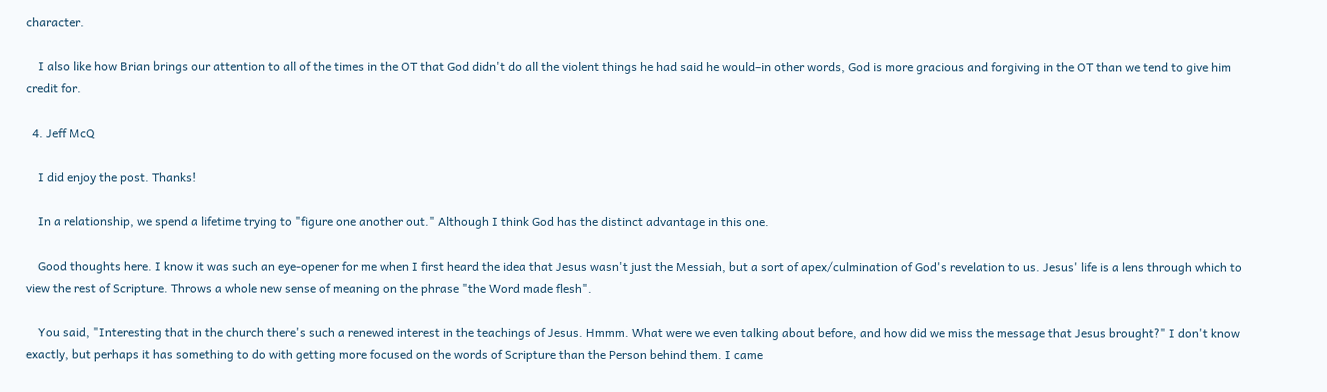character.

    I also like how Brian brings our attention to all of the times in the OT that God didn't do all the violent things he had said he would–in other words, God is more gracious and forgiving in the OT than we tend to give him credit for.

  4. Jeff McQ

    I did enjoy the post. Thanks!

    In a relationship, we spend a lifetime trying to "figure one another out." Although I think God has the distinct advantage in this one.

    Good thoughts here. I know it was such an eye-opener for me when I first heard the idea that Jesus wasn't just the Messiah, but a sort of apex/culmination of God's revelation to us. Jesus' life is a lens through which to view the rest of Scripture. Throws a whole new sense of meaning on the phrase "the Word made flesh".

    You said, "Interesting that in the church there's such a renewed interest in the teachings of Jesus. Hmmm. What were we even talking about before, and how did we miss the message that Jesus brought?" I don't know exactly, but perhaps it has something to do with getting more focused on the words of Scripture than the Person behind them. I came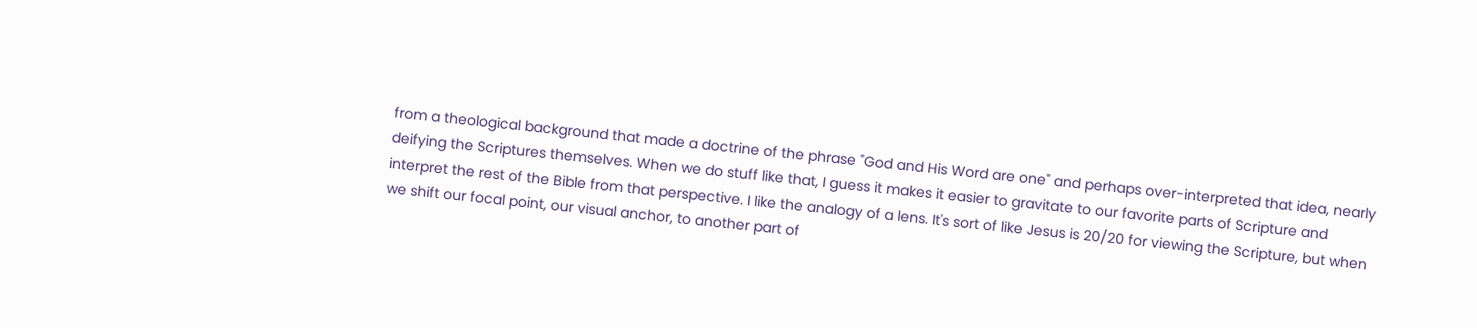from a theological background that made a doctrine of the phrase "God and His Word are one" and perhaps over-interpreted that idea, nearly deifying the Scriptures themselves. When we do stuff like that, I guess it makes it easier to gravitate to our favorite parts of Scripture and interpret the rest of the Bible from that perspective. I like the analogy of a lens. It's sort of like Jesus is 20/20 for viewing the Scripture, but when we shift our focal point, our visual anchor, to another part of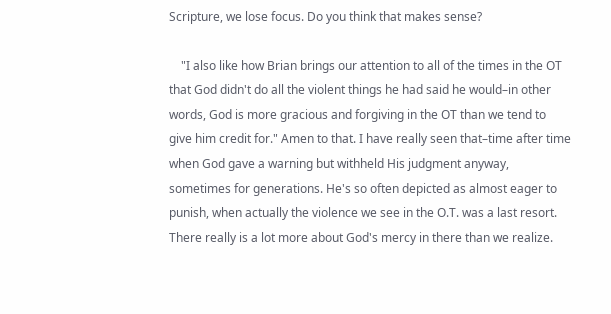Scripture, we lose focus. Do you think that makes sense?

    "I also like how Brian brings our attention to all of the times in the OT that God didn't do all the violent things he had said he would–in other words, God is more gracious and forgiving in the OT than we tend to give him credit for." Amen to that. I have really seen that–time after time when God gave a warning but withheld His judgment anyway, sometimes for generations. He's so often depicted as almost eager to punish, when actually the violence we see in the O.T. was a last resort. There really is a lot more about God's mercy in there than we realize.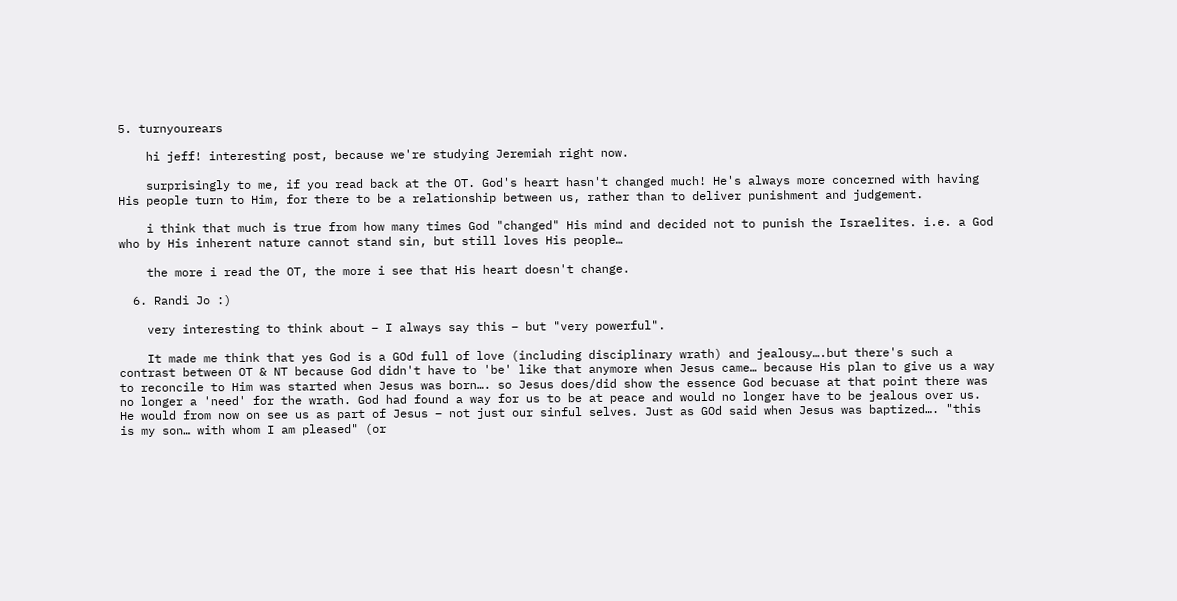5. turnyourears

    hi jeff! interesting post, because we're studying Jeremiah right now.

    surprisingly to me, if you read back at the OT. God's heart hasn't changed much! He's always more concerned with having His people turn to Him, for there to be a relationship between us, rather than to deliver punishment and judgement.

    i think that much is true from how many times God "changed" His mind and decided not to punish the Israelites. i.e. a God who by His inherent nature cannot stand sin, but still loves His people…

    the more i read the OT, the more i see that His heart doesn't change.

  6. Randi Jo :)

    very interesting to think about – I always say this – but "very powerful".

    It made me think that yes God is a GOd full of love (including disciplinary wrath) and jealousy….but there's such a contrast between OT & NT because God didn't have to 'be' like that anymore when Jesus came… because His plan to give us a way to reconcile to Him was started when Jesus was born…. so Jesus does/did show the essence God becuase at that point there was no longer a 'need' for the wrath. God had found a way for us to be at peace and would no longer have to be jealous over us. He would from now on see us as part of Jesus – not just our sinful selves. Just as GOd said when Jesus was baptized…. "this is my son… with whom I am pleased" (or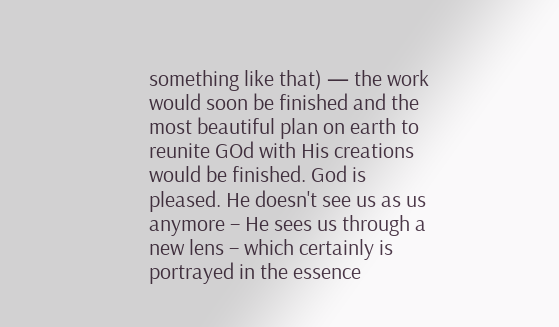something like that) — the work would soon be finished and the most beautiful plan on earth to reunite GOd with His creations would be finished. God is pleased. He doesn't see us as us anymore – He sees us through a new lens – which certainly is portrayed in the essence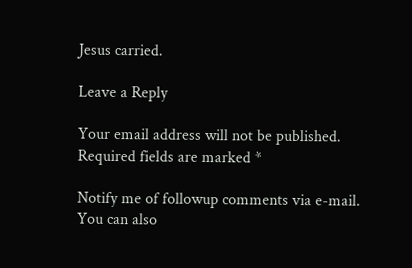Jesus carried.

Leave a Reply

Your email address will not be published. Required fields are marked *

Notify me of followup comments via e-mail. You can also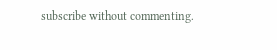subscribe without commenting.